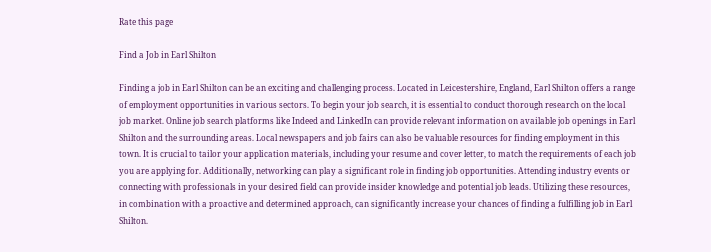Rate this page

Find a Job in Earl Shilton

Finding a job in Earl Shilton can be an exciting and challenging process. Located in Leicestershire, England, Earl Shilton offers a range of employment opportunities in various sectors. To begin your job search, it is essential to conduct thorough research on the local job market. Online job search platforms like Indeed and LinkedIn can provide relevant information on available job openings in Earl Shilton and the surrounding areas. Local newspapers and job fairs can also be valuable resources for finding employment in this town. It is crucial to tailor your application materials, including your resume and cover letter, to match the requirements of each job you are applying for. Additionally, networking can play a significant role in finding job opportunities. Attending industry events or connecting with professionals in your desired field can provide insider knowledge and potential job leads. Utilizing these resources, in combination with a proactive and determined approach, can significantly increase your chances of finding a fulfilling job in Earl Shilton.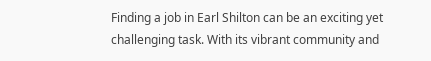Finding a job in Earl Shilton can be an exciting yet challenging task. With its vibrant community and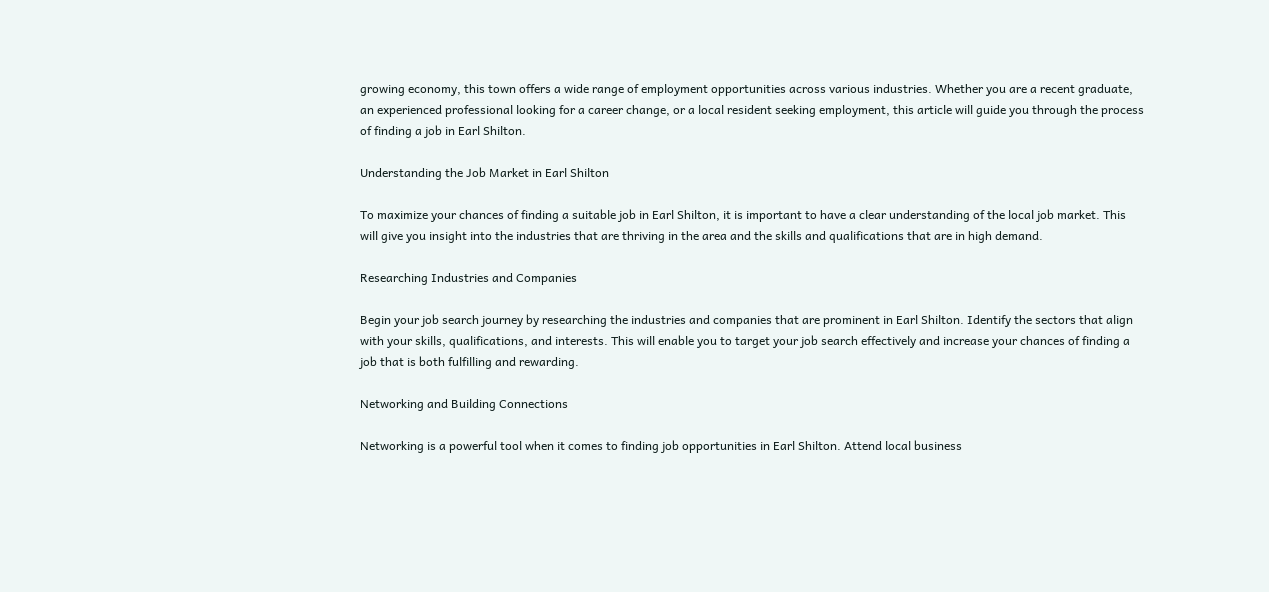growing economy, this town offers a wide range of employment opportunities across various industries. Whether you are a recent graduate, an experienced professional looking for a career change, or a local resident seeking employment, this article will guide you through the process of finding a job in Earl Shilton.

Understanding the Job Market in Earl Shilton

To maximize your chances of finding a suitable job in Earl Shilton, it is important to have a clear understanding of the local job market. This will give you insight into the industries that are thriving in the area and the skills and qualifications that are in high demand.

Researching Industries and Companies

Begin your job search journey by researching the industries and companies that are prominent in Earl Shilton. Identify the sectors that align with your skills, qualifications, and interests. This will enable you to target your job search effectively and increase your chances of finding a job that is both fulfilling and rewarding.

Networking and Building Connections

Networking is a powerful tool when it comes to finding job opportunities in Earl Shilton. Attend local business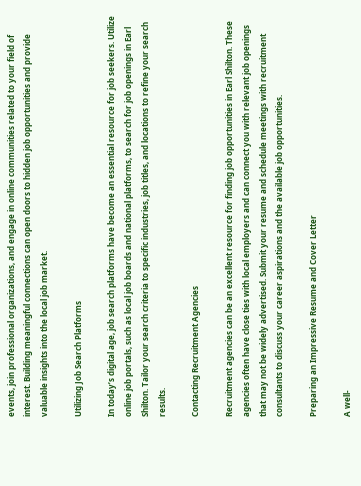events, join professional organizations, and engage in online communities related to your field of interest. Building meaningful connections can open doors to hidden job opportunities and provide valuable insights into the local job market.

Utilizing Job Search Platforms

In today’s digital age, job search platforms have become an essential resource for job seekers. Utilize online job portals, such as local job boards and national platforms, to search for job openings in Earl Shilton. Tailor your search criteria to specific industries, job titles, and locations to refine your search results.

Contacting Recruitment Agencies

Recruitment agencies can be an excellent resource for finding job opportunities in Earl Shilton. These agencies often have close ties with local employers and can connect you with relevant job openings that may not be widely advertised. Submit your resume and schedule meetings with recruitment consultants to discuss your career aspirations and the available job opportunities.

Preparing an Impressive Resume and Cover Letter

A well-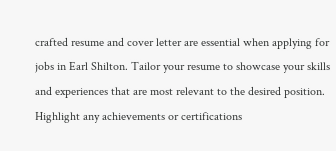crafted resume and cover letter are essential when applying for jobs in Earl Shilton. Tailor your resume to showcase your skills and experiences that are most relevant to the desired position. Highlight any achievements or certifications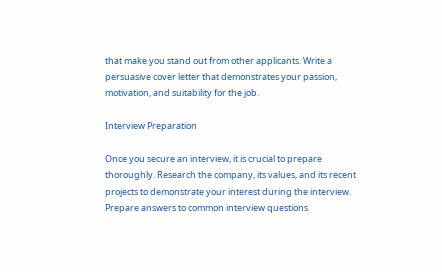that make you stand out from other applicants. Write a persuasive cover letter that demonstrates your passion, motivation, and suitability for the job.

Interview Preparation

Once you secure an interview, it is crucial to prepare thoroughly. Research the company, its values, and its recent projects to demonstrate your interest during the interview. Prepare answers to common interview questions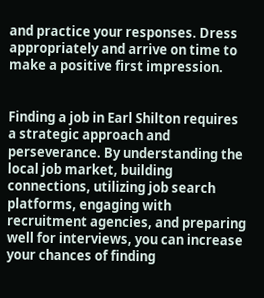and practice your responses. Dress appropriately and arrive on time to make a positive first impression.


Finding a job in Earl Shilton requires a strategic approach and perseverance. By understanding the local job market, building connections, utilizing job search platforms, engaging with recruitment agencies, and preparing well for interviews, you can increase your chances of finding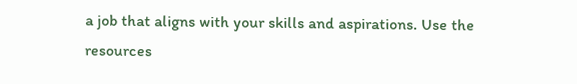a job that aligns with your skills and aspirations. Use the resources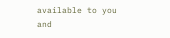available to you and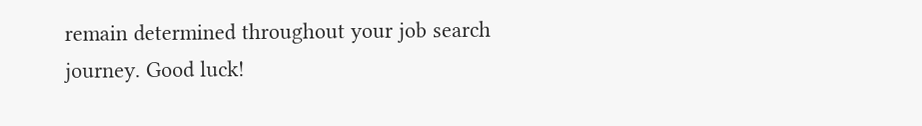remain determined throughout your job search journey. Good luck!